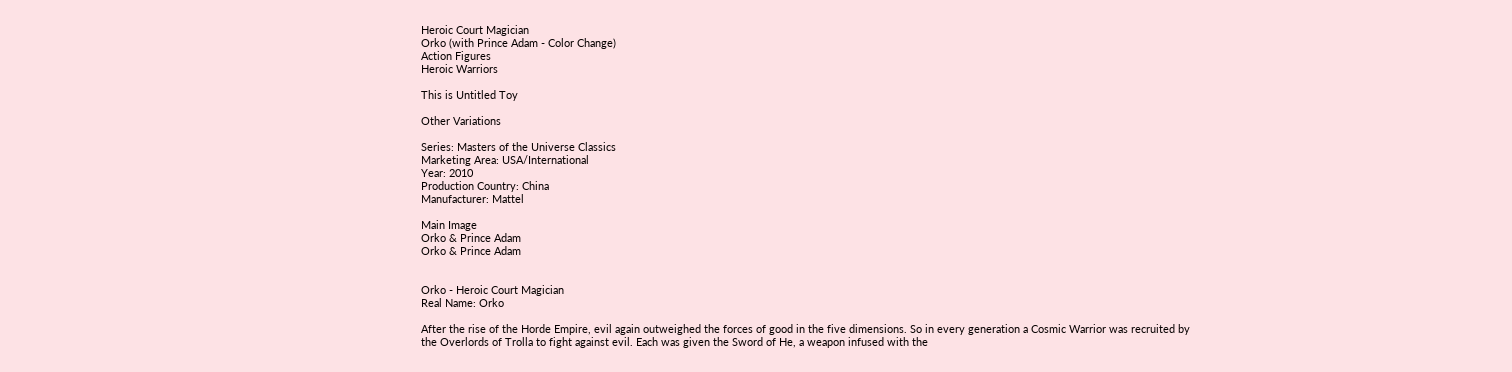Heroic Court Magician
Orko (with Prince Adam - Color Change)
Action Figures
Heroic Warriors

This is Untitled Toy

Other Variations

Series: Masters of the Universe Classics
Marketing Area: USA/International
Year: 2010
Production Country: China
Manufacturer: Mattel

Main Image
Orko & Prince Adam
Orko & Prince Adam


Orko - Heroic Court Magician
Real Name: Orko

After the rise of the Horde Empire, evil again outweighed the forces of good in the five dimensions. So in every generation a Cosmic Warrior was recruited by the Overlords of Trolla to fight against evil. Each was given the Sword of He, a weapon infused with the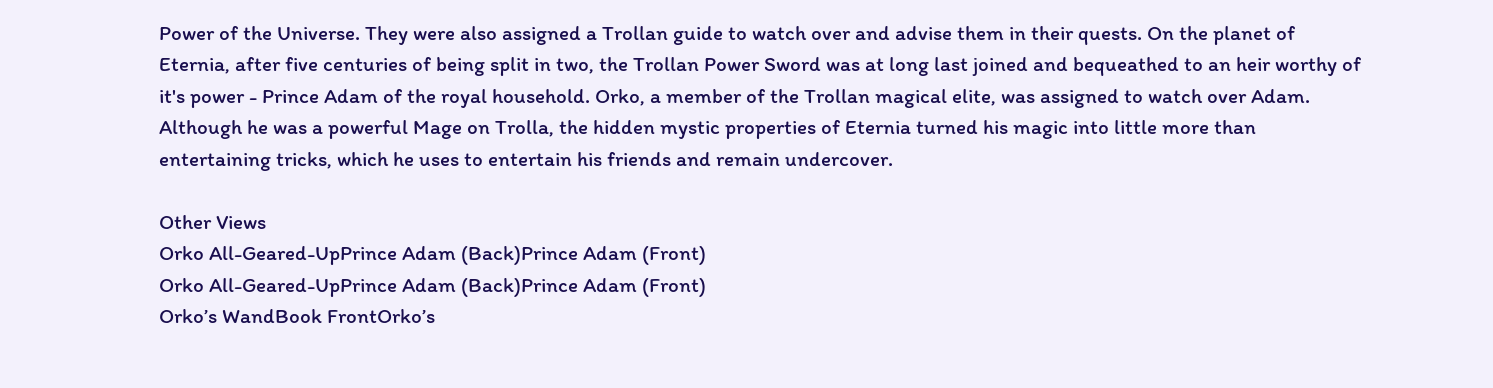Power of the Universe. They were also assigned a Trollan guide to watch over and advise them in their quests. On the planet of Eternia, after five centuries of being split in two, the Trollan Power Sword was at long last joined and bequeathed to an heir worthy of it's power - Prince Adam of the royal household. Orko, a member of the Trollan magical elite, was assigned to watch over Adam. Although he was a powerful Mage on Trolla, the hidden mystic properties of Eternia turned his magic into little more than entertaining tricks, which he uses to entertain his friends and remain undercover.

Other Views
Orko All-Geared-UpPrince Adam (Back)Prince Adam (Front)
Orko All-Geared-UpPrince Adam (Back)Prince Adam (Front)
Orko’s WandBook FrontOrko’s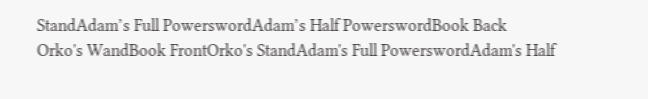StandAdam’s Full PowerswordAdam’s Half PowerswordBook Back
Orko's WandBook FrontOrko's StandAdam's Full PowerswordAdam's Half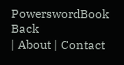PowerswordBook Back
| About | Contact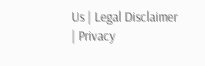Us | Legal Disclaimer | Privacy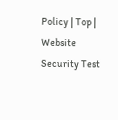Policy | Top |
Website Security Test